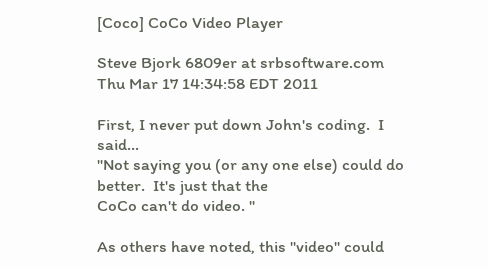[Coco] CoCo Video Player

Steve Bjork 6809er at srbsoftware.com
Thu Mar 17 14:34:58 EDT 2011

First, I never put down John's coding.  I said...
"Not saying you (or any one else) could do better.  It's just that the
CoCo can't do video. "

As others have noted, this "video" could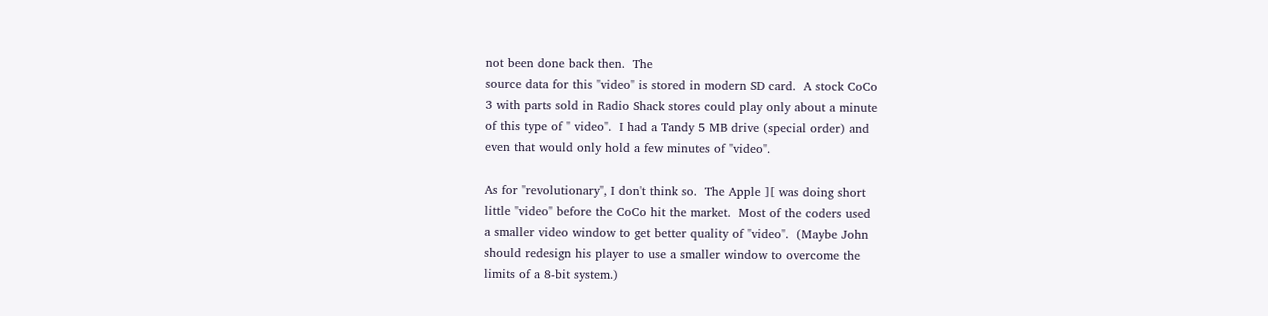not been done back then.  The
source data for this "video" is stored in modern SD card.  A stock CoCo
3 with parts sold in Radio Shack stores could play only about a minute
of this type of " video".  I had a Tandy 5 MB drive (special order) and
even that would only hold a few minutes of "video".

As for "revolutionary", I don't think so.  The Apple ][ was doing short
little "video" before the CoCo hit the market.  Most of the coders used
a smaller video window to get better quality of "video".  (Maybe John
should redesign his player to use a smaller window to overcome the
limits of a 8-bit system.)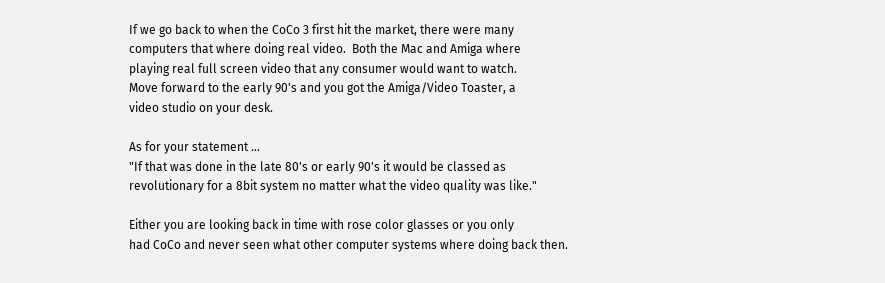If we go back to when the CoCo 3 first hit the market, there were many
computers that where doing real video.  Both the Mac and Amiga where
playing real full screen video that any consumer would want to watch.
Move forward to the early 90's and you got the Amiga/Video Toaster, a
video studio on your desk.

As for your statement ...
"If that was done in the late 80's or early 90's it would be classed as
revolutionary for a 8bit system no matter what the video quality was like."

Either you are looking back in time with rose color glasses or you only
had CoCo and never seen what other computer systems where doing back then.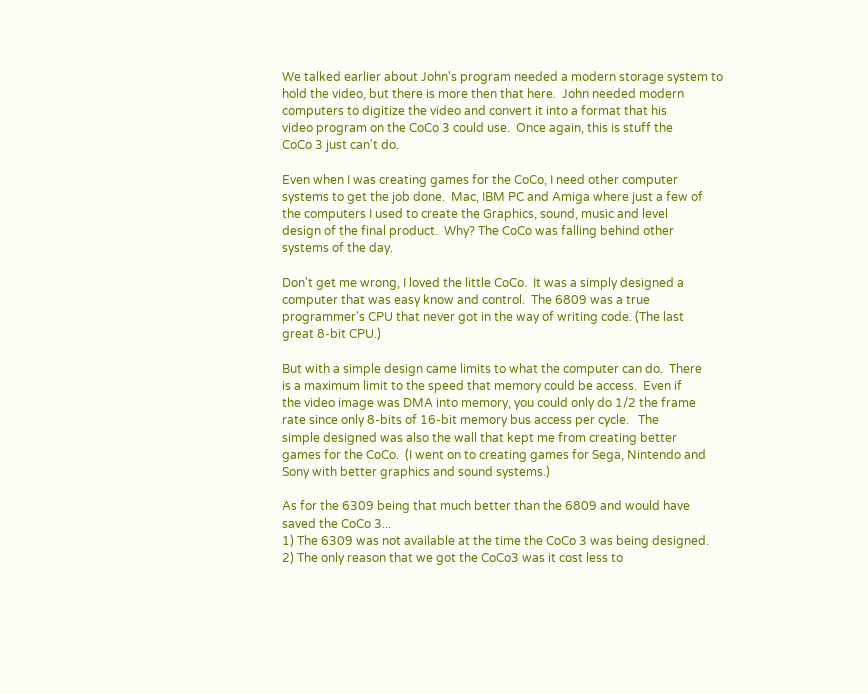We talked earlier about John's program needed a modern storage system to
hold the video, but there is more then that here.  John needed modern
computers to digitize the video and convert it into a format that his
video program on the CoCo 3 could use.  Once again, this is stuff the
CoCo 3 just can't do.

Even when I was creating games for the CoCo, I need other computer
systems to get the job done.  Mac, IBM PC and Amiga where just a few of
the computers I used to create the Graphics, sound, music and level
design of the final product.  Why? The CoCo was falling behind other
systems of the day.

Don't get me wrong, I loved the little CoCo.  It was a simply designed a
computer that was easy know and control.  The 6809 was a true
programmer's CPU that never got in the way of writing code. (The last
great 8-bit CPU.)

But with a simple design came limits to what the computer can do.  There
is a maximum limit to the speed that memory could be access.  Even if
the video image was DMA into memory, you could only do 1/2 the frame
rate since only 8-bits of 16-bit memory bus access per cycle.   The
simple designed was also the wall that kept me from creating better
games for the CoCo.  (I went on to creating games for Sega, Nintendo and
Sony with better graphics and sound systems.)

As for the 6309 being that much better than the 6809 and would have
saved the CoCo 3...
1) The 6309 was not available at the time the CoCo 3 was being designed.
2) The only reason that we got the CoCo3 was it cost less to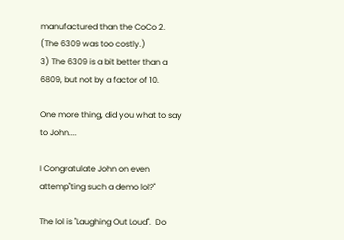manufactured than the CoCo 2.  (The 6309 was too costly.)
3) The 6309 is a bit better than a 6809, but not by a factor of 10.

One more thing, did you what to say to John....

I Congratulate John on even attemp"ting such a demo lol?"

The lol is "Laughing Out Loud".  Do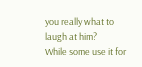you really what to laugh at him?
While some use it for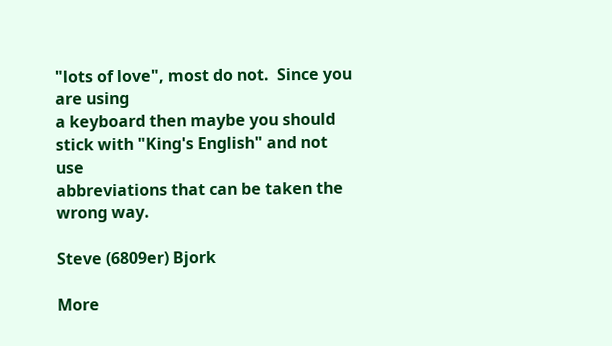"lots of love", most do not.  Since you are using
a keyboard then maybe you should stick with "King's English" and not use
abbreviations that can be taken the wrong way.

Steve (6809er) Bjork

More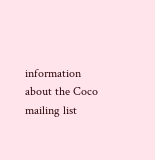information about the Coco mailing list